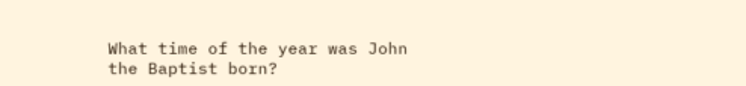What time of the year was John the Baptist born?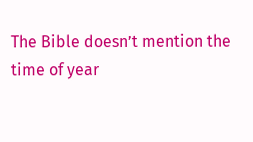The Bible doesn’t mention the time of year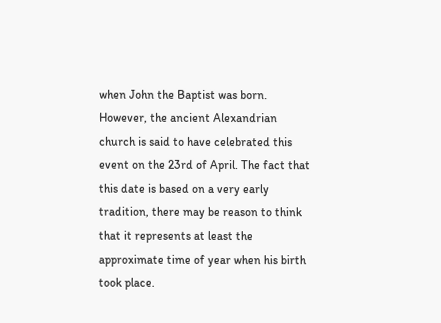when John the Baptist was born. However, the ancient Alexandrian church is said to have celebrated this event on the 23rd of April. The fact that this date is based on a very early tradition, there may be reason to think that it represents at least the approximate time of year when his birth took place.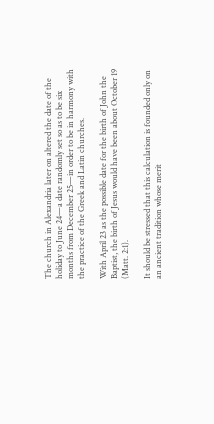The church in Alexandria later on altered the date of the holiday to June 24—a date randomly set so as to be six months from December 25—in order to be in harmony with the practice of the Greek and Latin churches.

With April 23 as the possible date for the birth of John the Baptist, the birth of Jesus would have been about October 19 (Matt. 2:1).

It should be stressed that this calculation is founded only on an ancient tradition whose merit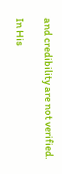and credibility are not verified.

In His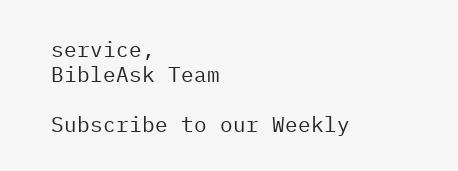service,
BibleAsk Team

Subscribe to our Weekly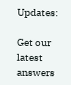Updates:

Get our latest answers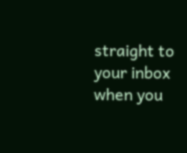straight to your inbox when you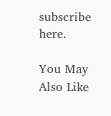subscribe here.

You May Also Like